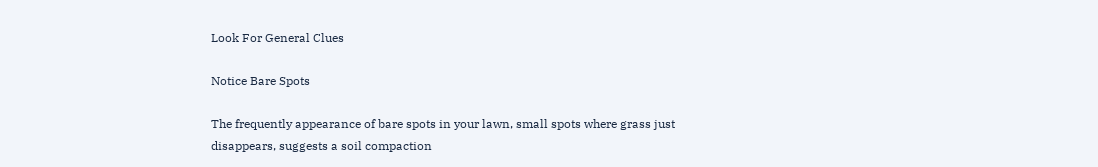Look For General Clues

Notice Bare Spots

The frequently appearance of bare spots in your lawn, small spots where grass just disappears, suggests a soil compaction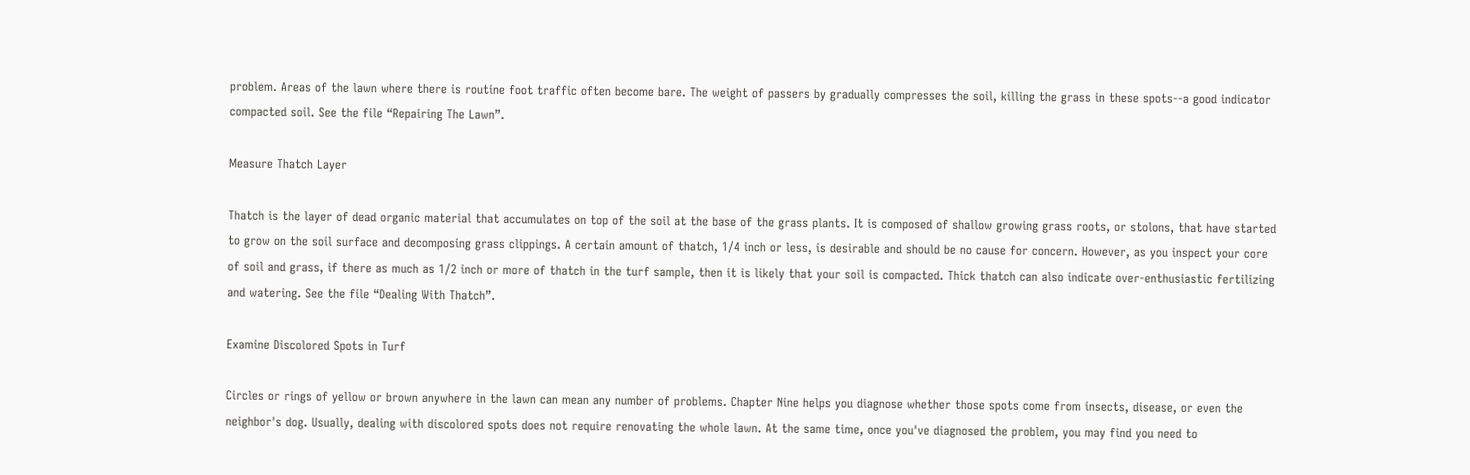problem. Areas of the lawn where there is routine foot traffic often become bare. The weight of passers by gradually compresses the soil, killing the grass in these spots--a good indicator compacted soil. See the file “Repairing The Lawn”.

Measure Thatch Layer

Thatch is the layer of dead organic material that accumulates on top of the soil at the base of the grass plants. It is composed of shallow growing grass roots, or stolons, that have started to grow on the soil surface and decomposing grass clippings. A certain amount of thatch, 1/4 inch or less, is desirable and should be no cause for concern. However, as you inspect your core of soil and grass, if there as much as 1/2 inch or more of thatch in the turf sample, then it is likely that your soil is compacted. Thick thatch can also indicate over-enthusiastic fertilizing and watering. See the file “Dealing With Thatch”.

Examine Discolored Spots in Turf

Circles or rings of yellow or brown anywhere in the lawn can mean any number of problems. Chapter Nine helps you diagnose whether those spots come from insects, disease, or even the neighbor's dog. Usually, dealing with discolored spots does not require renovating the whole lawn. At the same time, once you've diagnosed the problem, you may find you need to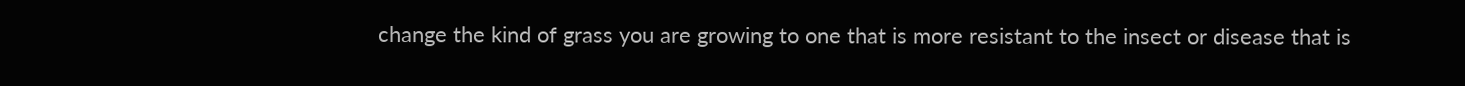change the kind of grass you are growing to one that is more resistant to the insect or disease that is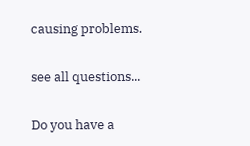causing problems.

see all questions...

Do you have a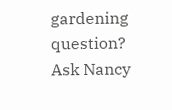gardening question? Ask Nancy